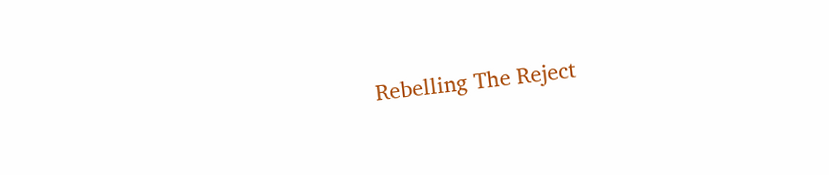Rebelling The Reject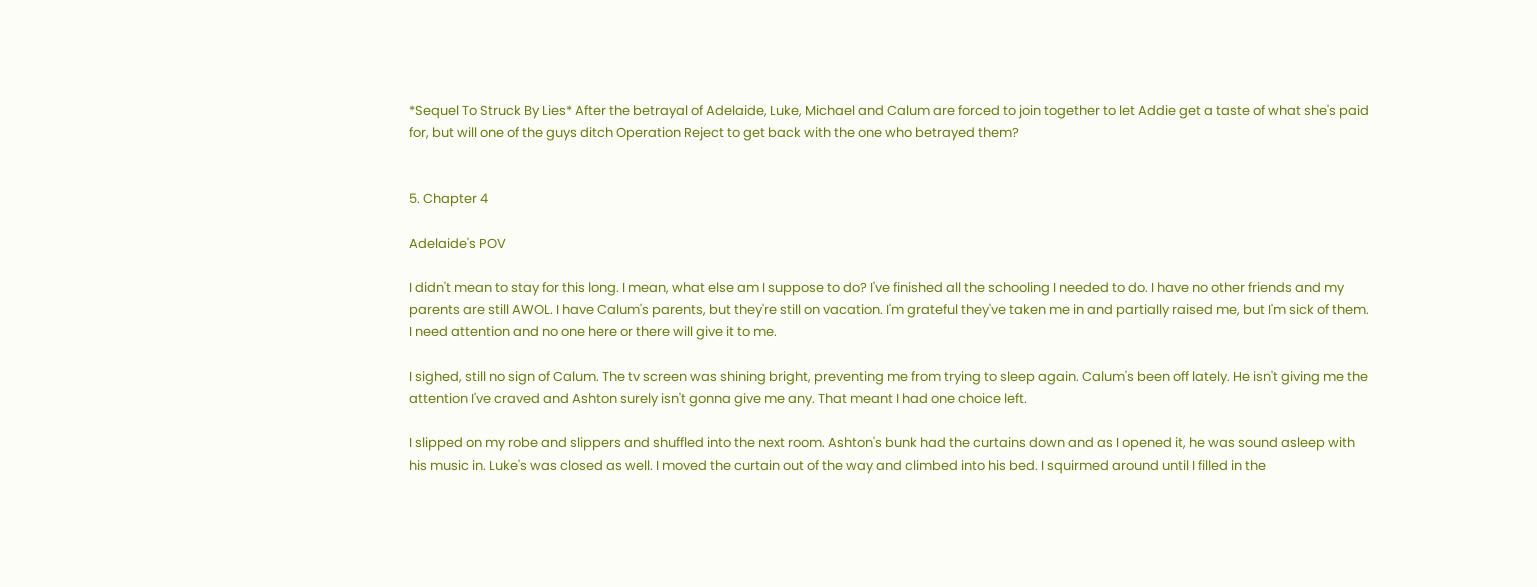*Sequel To Struck By Lies* After the betrayal of Adelaide, Luke, Michael and Calum are forced to join together to let Addie get a taste of what she's paid for, but will one of the guys ditch Operation Reject to get back with the one who betrayed them?


5. Chapter 4

Adelaide's POV

I didn't mean to stay for this long. I mean, what else am I suppose to do? I've finished all the schooling I needed to do. I have no other friends and my parents are still AWOL. I have Calum's parents, but they're still on vacation. I'm grateful they've taken me in and partially raised me, but I'm sick of them. I need attention and no one here or there will give it to me.

I sighed, still no sign of Calum. The tv screen was shining bright, preventing me from trying to sleep again. Calum's been off lately. He isn't giving me the attention I've craved and Ashton surely isn't gonna give me any. That meant I had one choice left.

I slipped on my robe and slippers and shuffled into the next room. Ashton's bunk had the curtains down and as I opened it, he was sound asleep with his music in. Luke's was closed as well. I moved the curtain out of the way and climbed into his bed. I squirmed around until I filled in the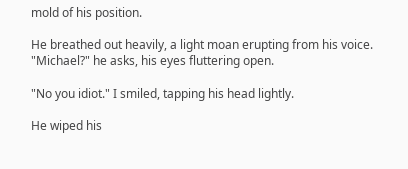mold of his position.

He breathed out heavily, a light moan erupting from his voice. "Michael?" he asks, his eyes fluttering open.

"No you idiot." I smiled, tapping his head lightly.

He wiped his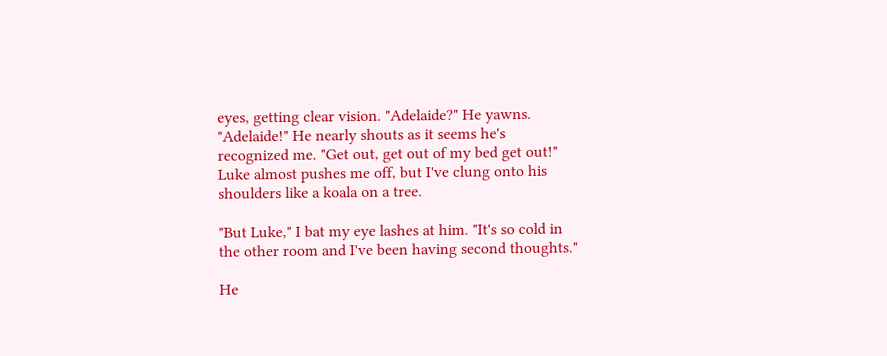eyes, getting clear vision. "Adelaide?" He yawns. "Adelaide!" He nearly shouts as it seems he's recognized me. "Get out, get out of my bed get out!" Luke almost pushes me off, but I've clung onto his shoulders like a koala on a tree.

"But Luke," I bat my eye lashes at him. "It's so cold in the other room and I've been having second thoughts."

He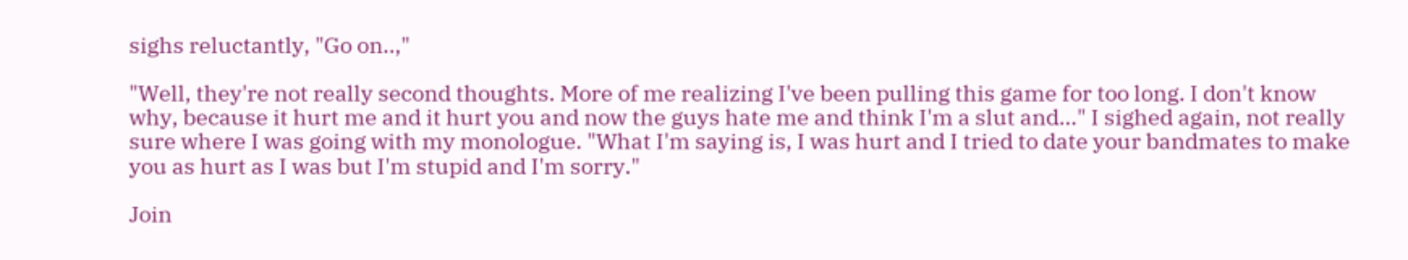sighs reluctantly, "Go on..,"

"Well, they're not really second thoughts. More of me realizing I've been pulling this game for too long. I don't know why, because it hurt me and it hurt you and now the guys hate me and think I'm a slut and..." I sighed again, not really sure where I was going with my monologue. "What I'm saying is, I was hurt and I tried to date your bandmates to make you as hurt as I was but I'm stupid and I'm sorry."

Join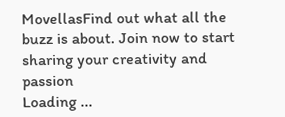MovellasFind out what all the buzz is about. Join now to start sharing your creativity and passion
Loading ...